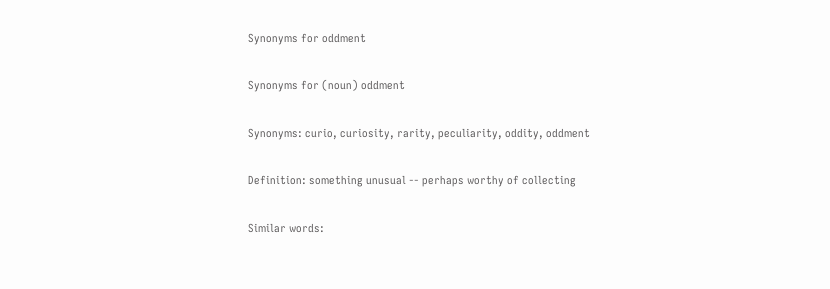Synonyms for oddment

Synonyms for (noun) oddment

Synonyms: curio, curiosity, rarity, peculiarity, oddity, oddment

Definition: something unusual -- perhaps worthy of collecting

Similar words: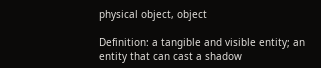physical object, object

Definition: a tangible and visible entity; an entity that can cast a shadow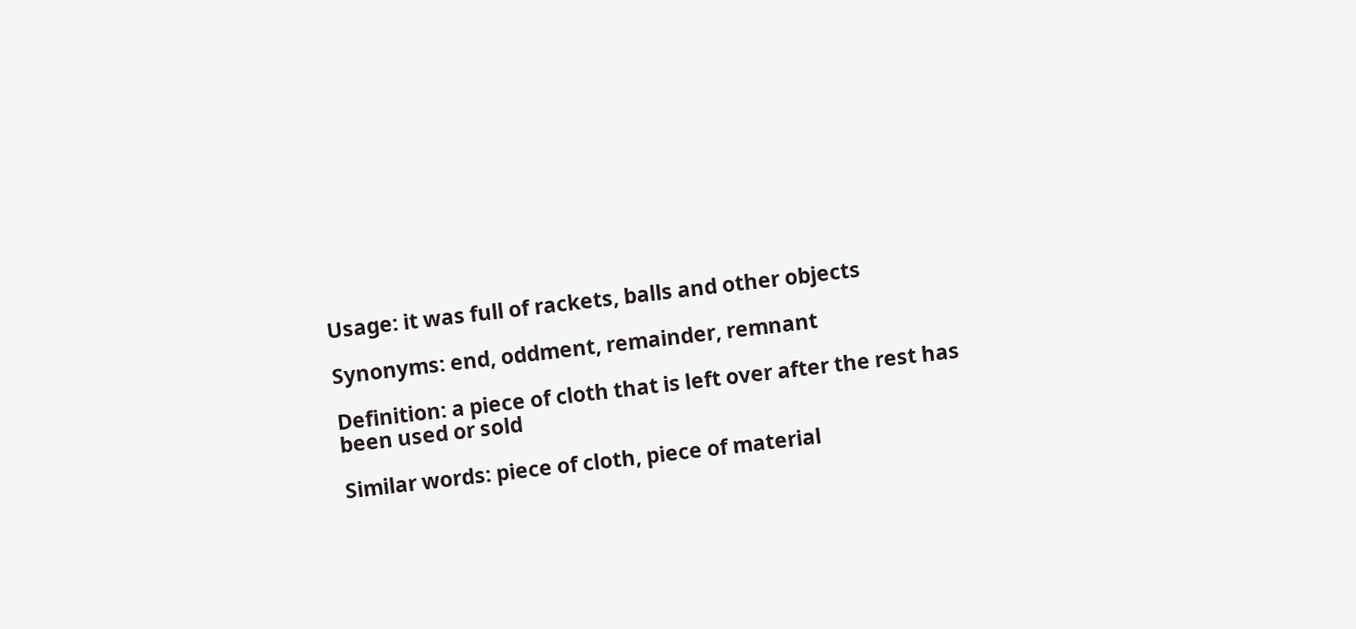Usage: it was full of rackets, balls and other objects

Synonyms: end, oddment, remainder, remnant

Definition: a piece of cloth that is left over after the rest has been used or sold

Similar words: piece of cloth, piece of material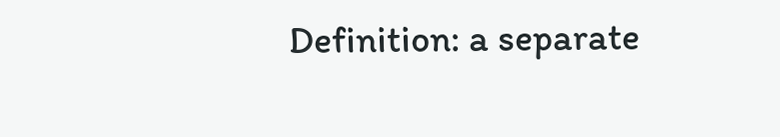Definition: a separate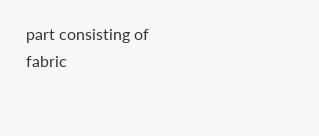part consisting of fabric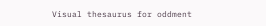Visual thesaurus for oddment